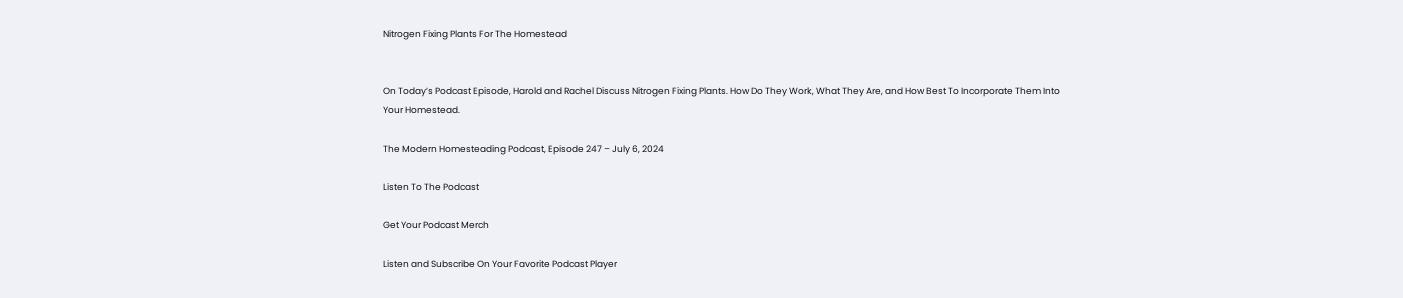Nitrogen Fixing Plants For The Homestead


On Today’s Podcast Episode, Harold and Rachel Discuss Nitrogen Fixing Plants. How Do They Work, What They Are, and How Best To Incorporate Them Into Your Homestead.

The Modern Homesteading Podcast, Episode 247 – July 6, 2024

Listen To The Podcast

Get Your Podcast Merch

Listen and Subscribe On Your Favorite Podcast Player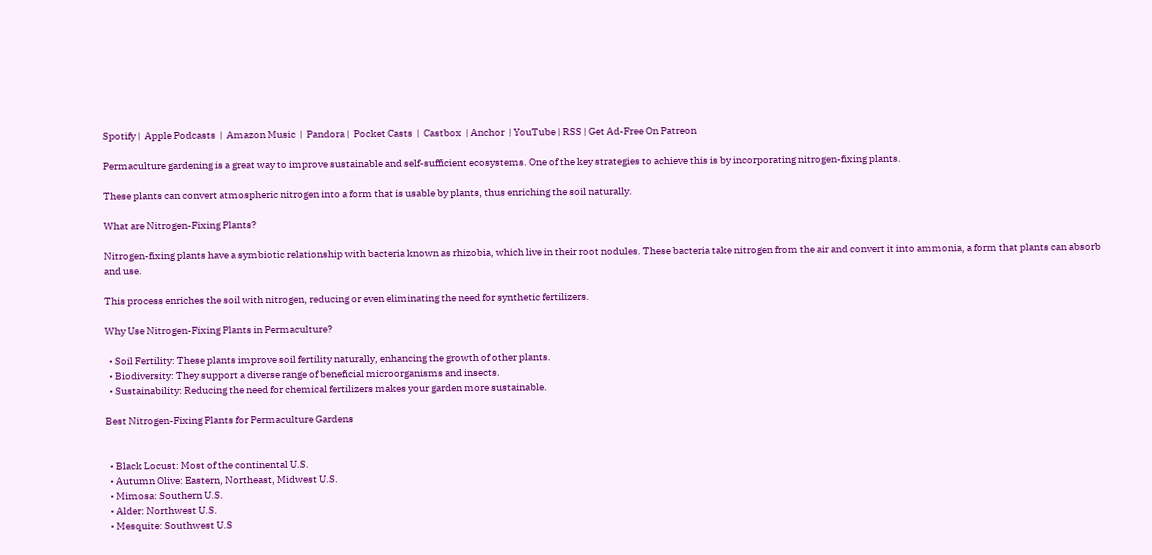Spotify |  Apple Podcasts  |  Amazon Music  |  Pandora |  Pocket Casts  |  Castbox  | Anchor  | YouTube | RSS | Get Ad-Free On Patreon

Permaculture gardening is a great way to improve sustainable and self-sufficient ecosystems. One of the key strategies to achieve this is by incorporating nitrogen-fixing plants.

These plants can convert atmospheric nitrogen into a form that is usable by plants, thus enriching the soil naturally.

What are Nitrogen-Fixing Plants?

Nitrogen-fixing plants have a symbiotic relationship with bacteria known as rhizobia, which live in their root nodules. These bacteria take nitrogen from the air and convert it into ammonia, a form that plants can absorb and use.

This process enriches the soil with nitrogen, reducing or even eliminating the need for synthetic fertilizers.

Why Use Nitrogen-Fixing Plants in Permaculture?

  • Soil Fertility: These plants improve soil fertility naturally, enhancing the growth of other plants.
  • Biodiversity: They support a diverse range of beneficial microorganisms and insects.
  • Sustainability: Reducing the need for chemical fertilizers makes your garden more sustainable.

Best Nitrogen-Fixing Plants for Permaculture Gardens


  • Black Locust: Most of the continental U.S.
  • Autumn Olive: Eastern, Northeast, Midwest U.S.
  • Mimosa: Southern U.S.
  • Alder: Northwest U.S.
  • Mesquite: Southwest U.S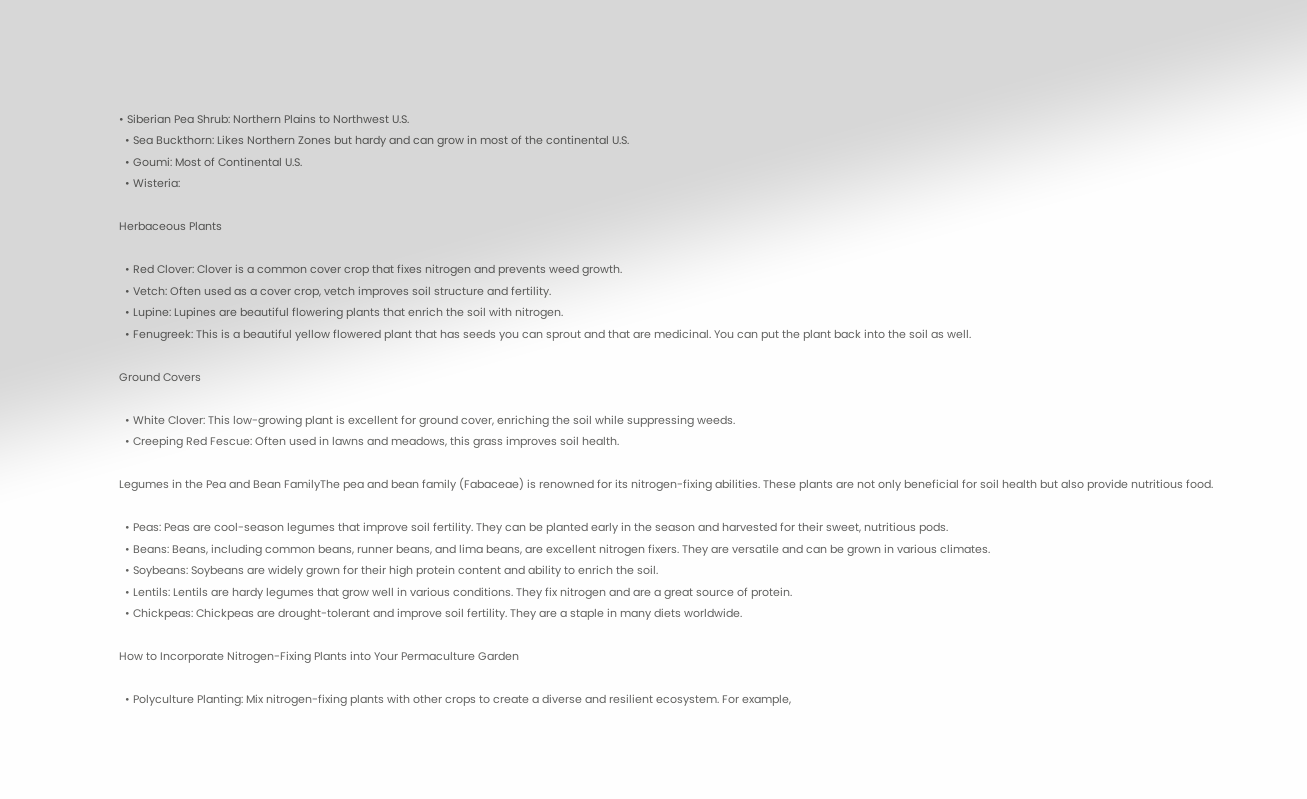• Siberian Pea Shrub: Northern Plains to Northwest U.S.
  • Sea Buckthorn: Likes Northern Zones but hardy and can grow in most of the continental U.S.
  • Goumi: Most of Continental U.S.
  • Wisteria:

Herbaceous Plants

  • Red Clover: Clover is a common cover crop that fixes nitrogen and prevents weed growth.
  • Vetch: Often used as a cover crop, vetch improves soil structure and fertility.
  • Lupine: Lupines are beautiful flowering plants that enrich the soil with nitrogen.
  • Fenugreek: This is a beautiful yellow flowered plant that has seeds you can sprout and that are medicinal. You can put the plant back into the soil as well.

Ground Covers

  • White Clover: This low-growing plant is excellent for ground cover, enriching the soil while suppressing weeds.
  • Creeping Red Fescue: Often used in lawns and meadows, this grass improves soil health.

Legumes in the Pea and Bean FamilyThe pea and bean family (Fabaceae) is renowned for its nitrogen-fixing abilities. These plants are not only beneficial for soil health but also provide nutritious food.

  • Peas: Peas are cool-season legumes that improve soil fertility. They can be planted early in the season and harvested for their sweet, nutritious pods.
  • Beans: Beans, including common beans, runner beans, and lima beans, are excellent nitrogen fixers. They are versatile and can be grown in various climates.
  • Soybeans: Soybeans are widely grown for their high protein content and ability to enrich the soil.
  • Lentils: Lentils are hardy legumes that grow well in various conditions. They fix nitrogen and are a great source of protein.
  • Chickpeas: Chickpeas are drought-tolerant and improve soil fertility. They are a staple in many diets worldwide.

How to Incorporate Nitrogen-Fixing Plants into Your Permaculture Garden

  • Polyculture Planting: Mix nitrogen-fixing plants with other crops to create a diverse and resilient ecosystem. For example,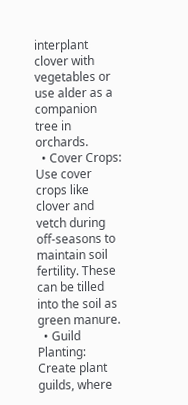interplant clover with vegetables or use alder as a companion tree in orchards.
  • Cover Crops: Use cover crops like clover and vetch during off-seasons to maintain soil fertility. These can be tilled into the soil as green manure.
  • Guild Planting: Create plant guilds, where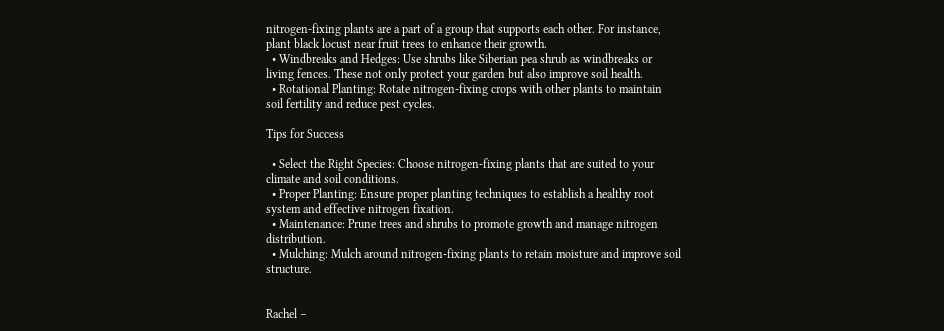nitrogen-fixing plants are a part of a group that supports each other. For instance, plant black locust near fruit trees to enhance their growth.
  • Windbreaks and Hedges: Use shrubs like Siberian pea shrub as windbreaks or living fences. These not only protect your garden but also improve soil health.
  • Rotational Planting: Rotate nitrogen-fixing crops with other plants to maintain soil fertility and reduce pest cycles.

Tips for Success

  • Select the Right Species: Choose nitrogen-fixing plants that are suited to your climate and soil conditions.
  • Proper Planting: Ensure proper planting techniques to establish a healthy root system and effective nitrogen fixation.
  • Maintenance: Prune trees and shrubs to promote growth and manage nitrogen distribution.
  • Mulching: Mulch around nitrogen-fixing plants to retain moisture and improve soil structure.


Rachel –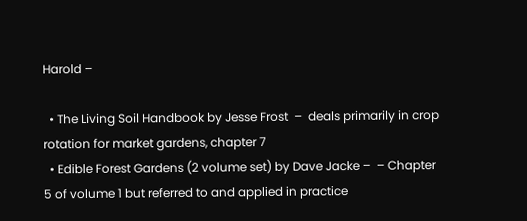Harold –

  • The Living Soil Handbook by Jesse Frost  –  deals primarily in crop rotation for market gardens, chapter 7
  • Edible Forest Gardens (2 volume set) by Dave Jacke –  – Chapter 5 of volume 1 but referred to and applied in practice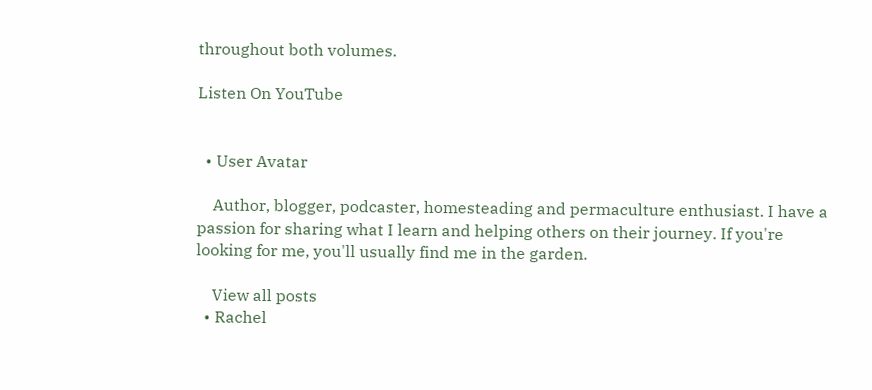throughout both volumes.

Listen On YouTube


  • User Avatar

    Author, blogger, podcaster, homesteading and permaculture enthusiast. I have a passion for sharing what I learn and helping others on their journey. If you're looking for me, you'll usually find me in the garden.

    View all posts
  • Rachel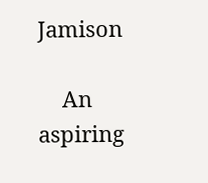Jamison

    An aspiring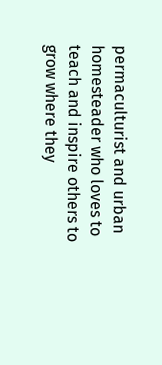permaculturist and urban homesteader who loves to teach and inspire others to grow where they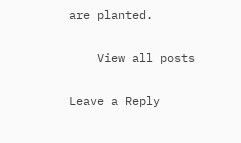are planted.

    View all posts

Leave a Reply